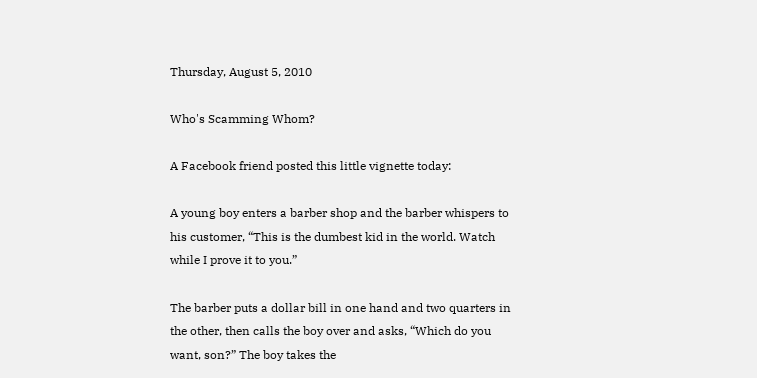Thursday, August 5, 2010

Who's Scamming Whom?

A Facebook friend posted this little vignette today:

A young boy enters a barber shop and the barber whispers to his customer, “This is the dumbest kid in the world. Watch while I prove it to you.”

The barber puts a dollar bill in one hand and two quarters in the other, then calls the boy over and asks, “Which do you want, son?” The boy takes the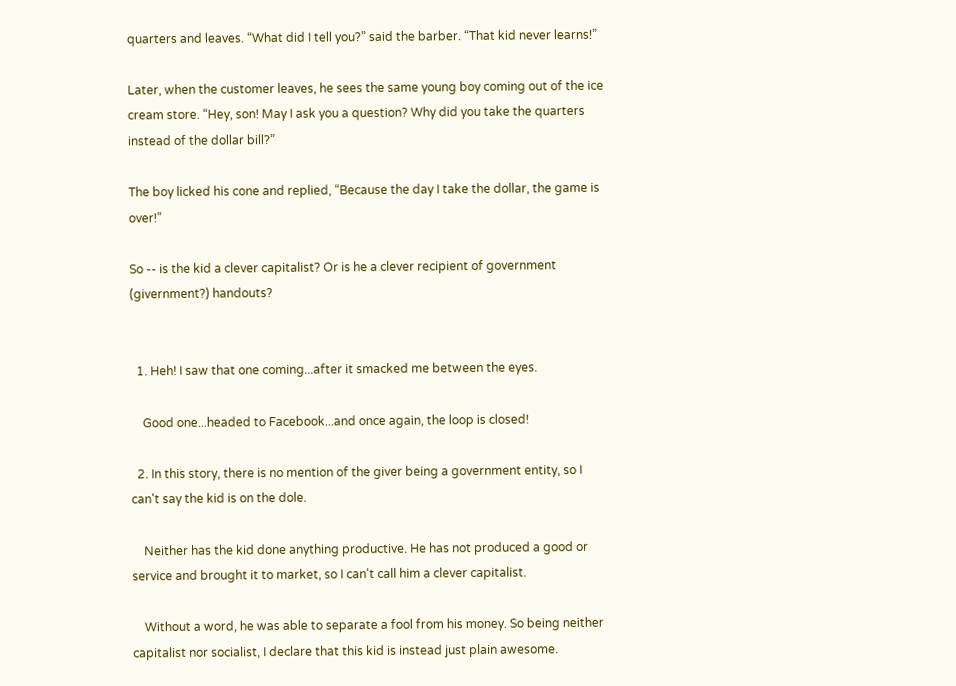quarters and leaves. “What did I tell you?” said the barber. “That kid never learns!”

Later, when the customer leaves, he sees the same young boy coming out of the ice cream store. “Hey, son! May I ask you a question? Why did you take the quarters instead of the dollar bill?”

The boy licked his cone and replied, “Because the day I take the dollar, the game is over!”

So -- is the kid a clever capitalist? Or is he a clever recipient of government (givernment?) handouts?


  1. Heh! I saw that one coming...after it smacked me between the eyes.

    Good one...headed to Facebook...and once again, the loop is closed!

  2. In this story, there is no mention of the giver being a government entity, so I can't say the kid is on the dole.

    Neither has the kid done anything productive. He has not produced a good or service and brought it to market, so I can't call him a clever capitalist.

    Without a word, he was able to separate a fool from his money. So being neither capitalist nor socialist, I declare that this kid is instead just plain awesome.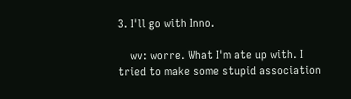3. I'll go with Inno.

    wv: worre. What I'm ate up with. I tried to make some stupid association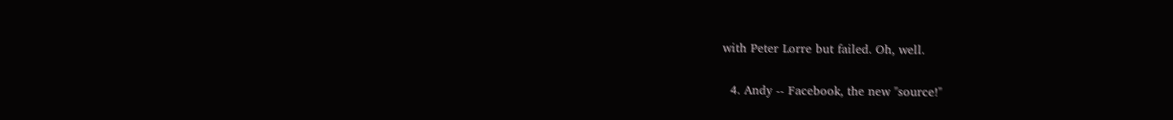with Peter Lorre but failed. Oh, well.

  4. Andy -- Facebook, the new "source!"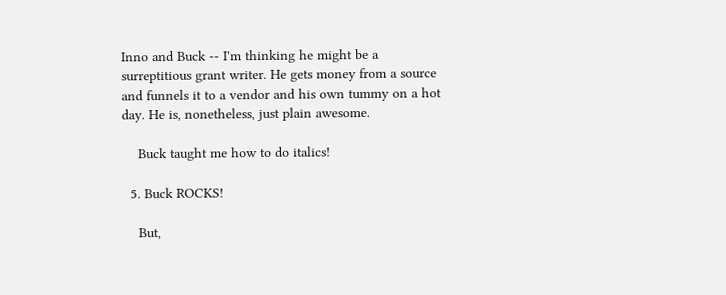Inno and Buck -- I'm thinking he might be a surreptitious grant writer. He gets money from a source and funnels it to a vendor and his own tummy on a hot day. He is, nonetheless, just plain awesome.

    Buck taught me how to do italics!

  5. Buck ROCKS!

    But,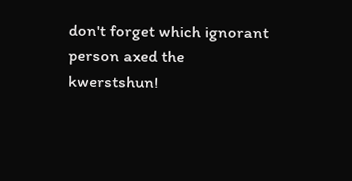don't forget which ignorant person axed the kwerstshun!